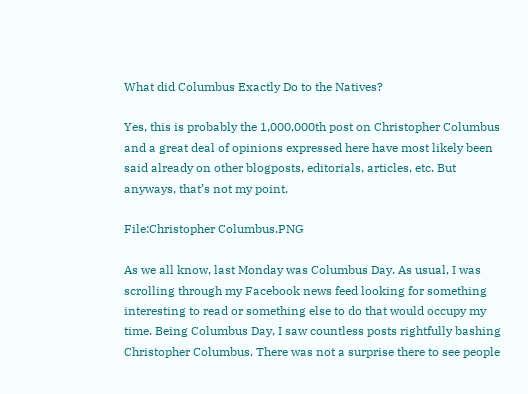What did Columbus Exactly Do to the Natives?

Yes, this is probably the 1,000,000th post on Christopher Columbus and a great deal of opinions expressed here have most likely been said already on other blogposts, editorials, articles, etc. But anyways, that’s not my point.

File:Christopher Columbus.PNG

As we all know, last Monday was Columbus Day. As usual, I was scrolling through my Facebook news feed looking for something interesting to read or something else to do that would occupy my time. Being Columbus Day, I saw countless posts rightfully bashing Christopher Columbus. There was not a surprise there to see people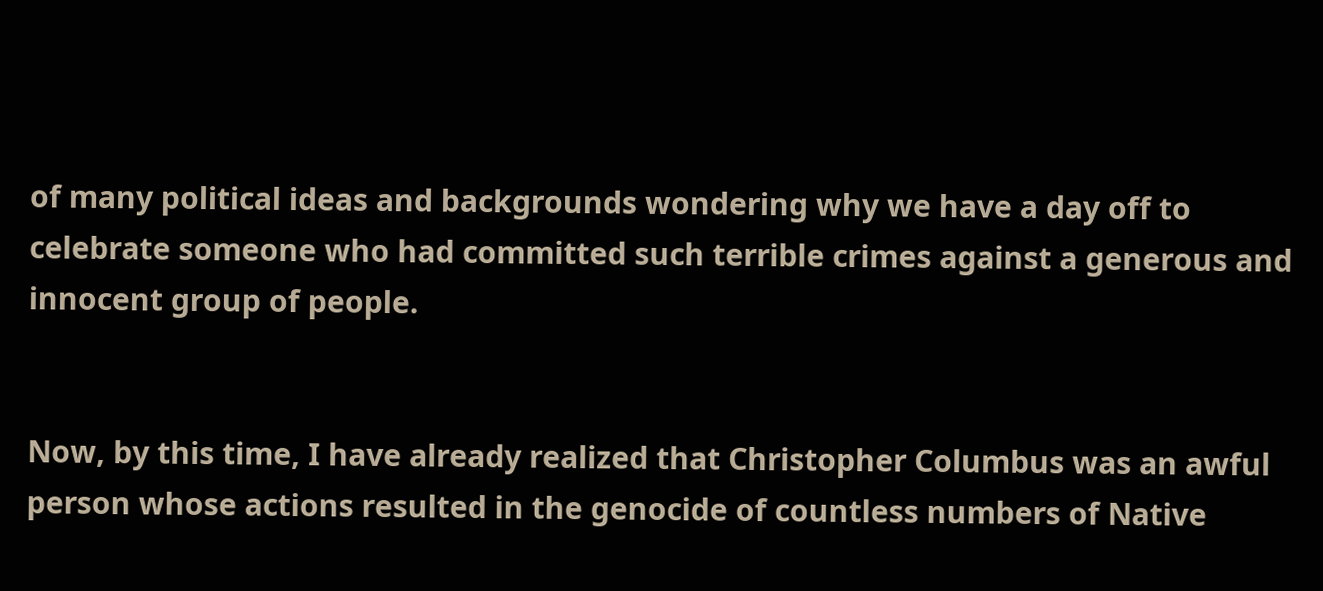of many political ideas and backgrounds wondering why we have a day off to celebrate someone who had committed such terrible crimes against a generous and innocent group of people.


Now, by this time, I have already realized that Christopher Columbus was an awful person whose actions resulted in the genocide of countless numbers of Native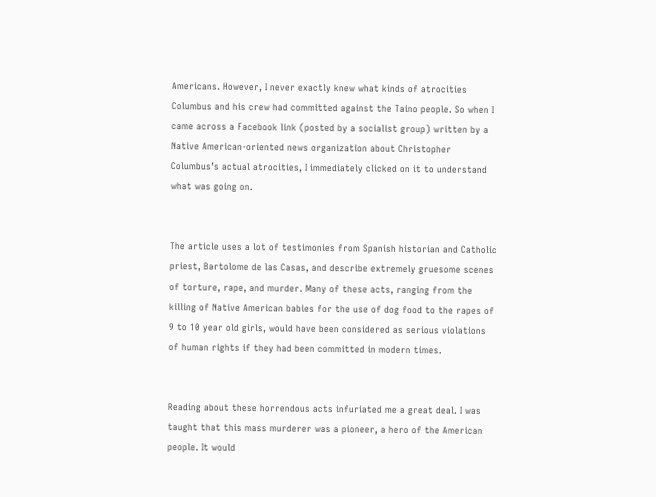Americans. However, I never exactly knew what kinds of atrocities Columbus and his crew had committed against the Taino people. So when I came across a Facebook link (posted by a socialist group) written by a Native American-oriented news organization about Christopher Columbus’s actual atrocities, I immediately clicked on it to understand what was going on.


The article uses a lot of testimonies from Spanish historian and Catholic priest, Bartolome de las Casas, and describe extremely gruesome scenes of torture, rape, and murder. Many of these acts, ranging from the killing of Native American babies for the use of dog food to the rapes of 9 to 10 year old girls, would have been considered as serious violations of human rights if they had been committed in modern times.


Reading about these horrendous acts infuriated me a great deal. I was taught that this mass murderer was a pioneer, a hero of the American people. It would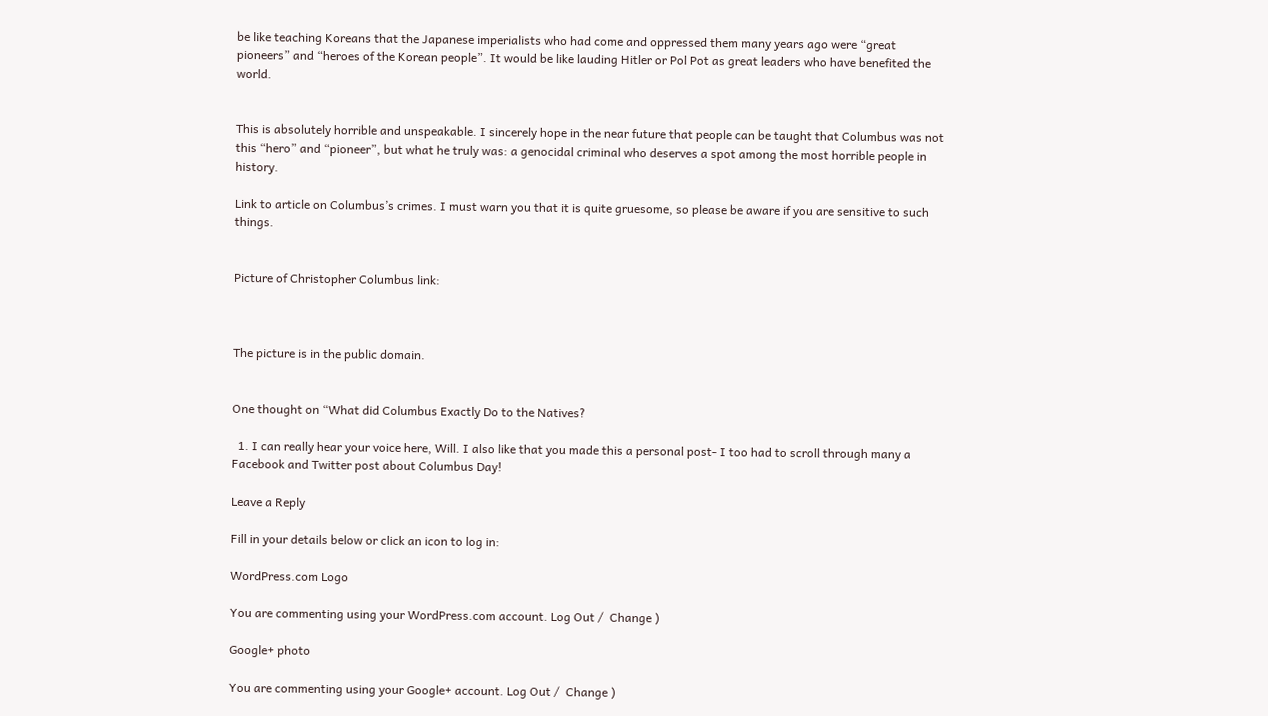be like teaching Koreans that the Japanese imperialists who had come and oppressed them many years ago were “great pioneers” and “heroes of the Korean people”. It would be like lauding Hitler or Pol Pot as great leaders who have benefited the world.


This is absolutely horrible and unspeakable. I sincerely hope in the near future that people can be taught that Columbus was not this “hero” and “pioneer”, but what he truly was: a genocidal criminal who deserves a spot among the most horrible people in history.

Link to article on Columbus’s crimes. I must warn you that it is quite gruesome, so please be aware if you are sensitive to such things.


Picture of Christopher Columbus link:



The picture is in the public domain.


One thought on “What did Columbus Exactly Do to the Natives?

  1. I can really hear your voice here, Will. I also like that you made this a personal post- I too had to scroll through many a Facebook and Twitter post about Columbus Day!

Leave a Reply

Fill in your details below or click an icon to log in:

WordPress.com Logo

You are commenting using your WordPress.com account. Log Out /  Change )

Google+ photo

You are commenting using your Google+ account. Log Out /  Change )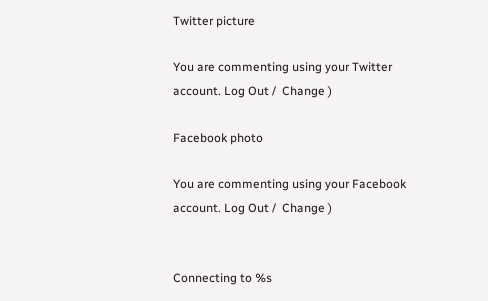Twitter picture

You are commenting using your Twitter account. Log Out /  Change )

Facebook photo

You are commenting using your Facebook account. Log Out /  Change )


Connecting to %s